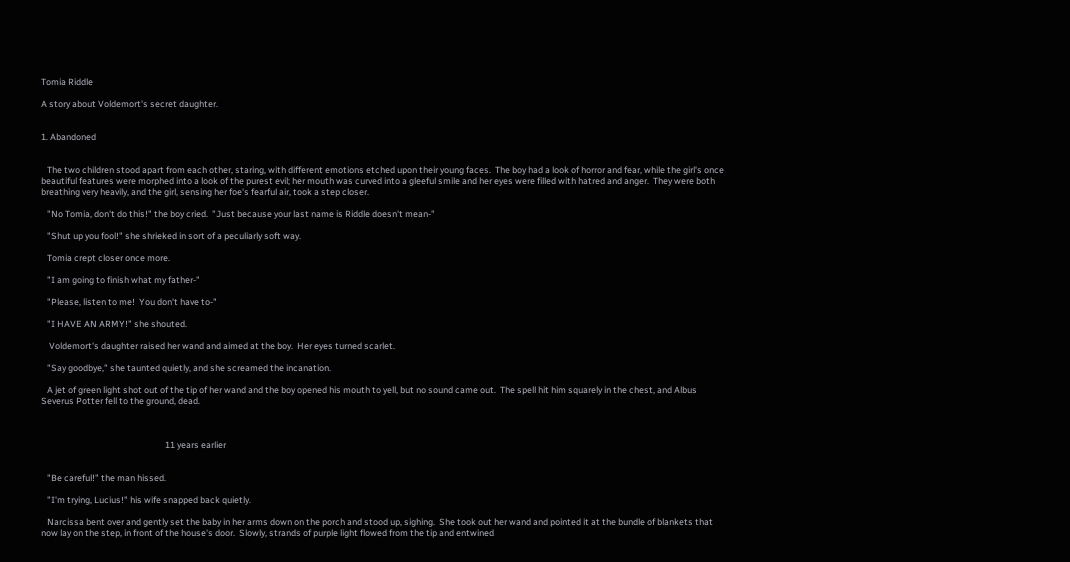Tomia Riddle

A story about Voldemort's secret daughter.


1. Abandoned


   The two children stood apart from each other, staring, with different emotions etched upon their young faces.  The boy had a look of horror and fear, while the girl's once beautiful features were morphed into a look of the purest evil; her mouth was curved into a gleeful smile and her eyes were filled with hatred and anger.  They were both breathing very heavily, and the girl, sensing her foe's fearful air, took a step closer.

   "No Tomia, don't do this!" the boy cried.  "Just because your last name is Riddle doesn't mean-"

   "Shut up you fool!" she shrieked in sort of a peculiarly soft way.

   Tomia crept closer once more.

   "I am going to finish what my father-"

   "Please, listen to me!  You don't have to-"

   "I HAVE AN ARMY!" she shouted.

    Voldemort's daughter raised her wand and aimed at the boy.  Her eyes turned scarlet.

   "Say goodbye," she taunted quietly, and she screamed the incanation.

   A jet of green light shot out of the tip of her wand and the boy opened his mouth to yell, but no sound came out.  The spell hit him squarely in the chest, and Albus Severus Potter fell to the ground, dead.



                                                              11 years earlier


   "Be careful!" the man hissed.

   "I'm trying, Lucius!" his wife snapped back quietly.

   Narcissa bent over and gently set the baby in her arms down on the porch and stood up, sighing.  She took out her wand and pointed it at the bundle of blankets that now lay on the step, in front of the house's door.  Slowly, strands of purple light flowed from the tip and entwined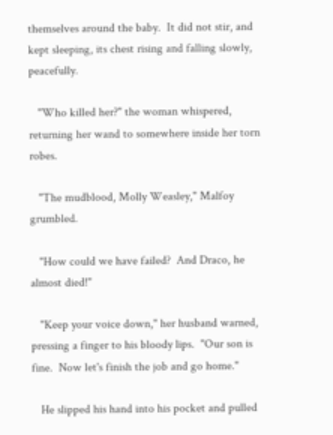themselves around the baby.  It did not stir, and kept sleeping, its chest rising and falling slowly, peacefully.

   "Who killed her?" the woman whispered, returning her wand to somewhere inside her torn robes.

   "The mudblood, Molly Weasley," Malfoy grumbled.

   "How could we have failed?  And Draco, he almost died!"

   "Keep your voice down," her husband warned, pressing a finger to his bloody lips.  "Our son is fine.  Now let's finish the job and go home."

   He slipped his hand into his pocket and pulled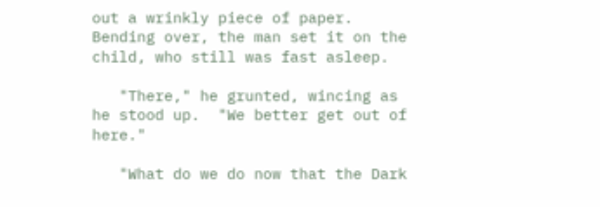out a wrinkly piece of paper.  Bending over, the man set it on the child, who still was fast asleep.

   "There," he grunted, wincing as he stood up.  "We better get out of here."

   "What do we do now that the Dark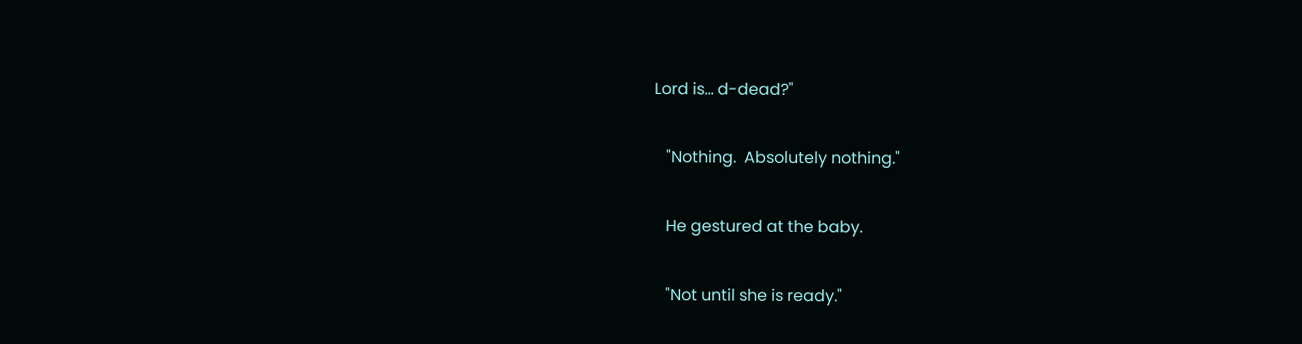Lord is... d-dead?"

   "Nothing.  Absolutely nothing."

   He gestured at the baby.

   "Not until she is ready."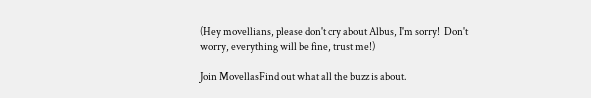(Hey movellians, please don't cry about Albus, I'm sorry!  Don't worry, everything will be fine, trust me!)

Join MovellasFind out what all the buzz is about.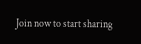Join now to start sharing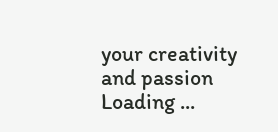your creativity and passion
Loading ...